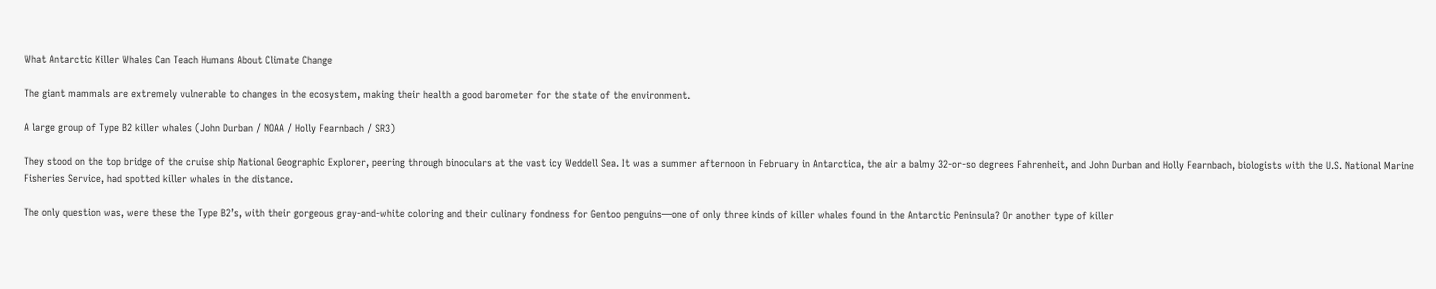What Antarctic Killer Whales Can Teach Humans About Climate Change

The giant mammals are extremely vulnerable to changes in the ecosystem, making their health a good barometer for the state of the environment.

A large group of Type B2 killer whales (John Durban / NOAA / Holly Fearnbach / SR3)

They stood on the top bridge of the cruise ship National Geographic Explorer, peering through binoculars at the vast icy Weddell Sea. It was a summer afternoon in February in Antarctica, the air a balmy 32-or-so degrees Fahrenheit, and John Durban and Holly Fearnbach, biologists with the U.S. National Marine Fisheries Service, had spotted killer whales in the distance.

The only question was, were these the Type B2’s, with their gorgeous gray-and-white coloring and their culinary fondness for Gentoo penguins—one of only three kinds of killer whales found in the Antarctic Peninsula? Or another type of killer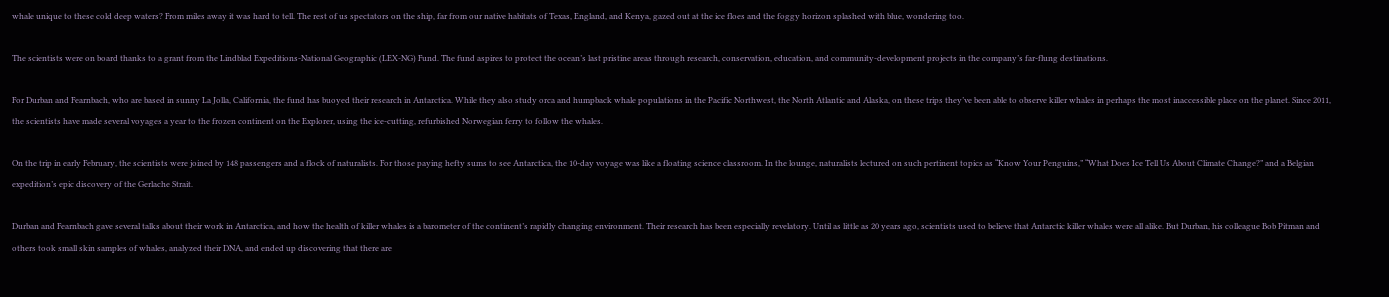whale unique to these cold deep waters? From miles away it was hard to tell. The rest of us spectators on the ship, far from our native habitats of Texas, England, and Kenya, gazed out at the ice floes and the foggy horizon splashed with blue, wondering too.

The scientists were on board thanks to a grant from the Lindblad Expeditions-National Geographic (LEX-NG) Fund. The fund aspires to protect the ocean’s last pristine areas through research, conservation, education, and community-development projects in the company’s far-flung destinations.

For Durban and Fearnbach, who are based in sunny La Jolla, California, the fund has buoyed their research in Antarctica. While they also study orca and humpback whale populations in the Pacific Northwest, the North Atlantic and Alaska, on these trips they’ve been able to observe killer whales in perhaps the most inaccessible place on the planet. Since 2011, the scientists have made several voyages a year to the frozen continent on the Explorer, using the ice-cutting, refurbished Norwegian ferry to follow the whales.

On the trip in early February, the scientists were joined by 148 passengers and a flock of naturalists. For those paying hefty sums to see Antarctica, the 10-day voyage was like a floating science classroom. In the lounge, naturalists lectured on such pertinent topics as “Know Your Penguins,” “What Does Ice Tell Us About Climate Change?” and a Belgian expedition’s epic discovery of the Gerlache Strait.

Durban and Fearnbach gave several talks about their work in Antarctica, and how the health of killer whales is a barometer of the continent’s rapidly changing environment. Their research has been especially revelatory. Until as little as 20 years ago, scientists used to believe that Antarctic killer whales were all alike. But Durban, his colleague Bob Pitman and others took small skin samples of whales, analyzed their DNA, and ended up discovering that there are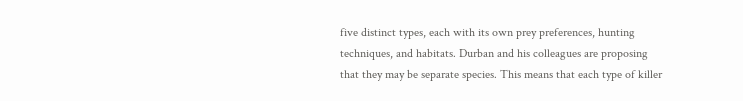five distinct types, each with its own prey preferences, hunting techniques, and habitats. Durban and his colleagues are proposing that they may be separate species. This means that each type of killer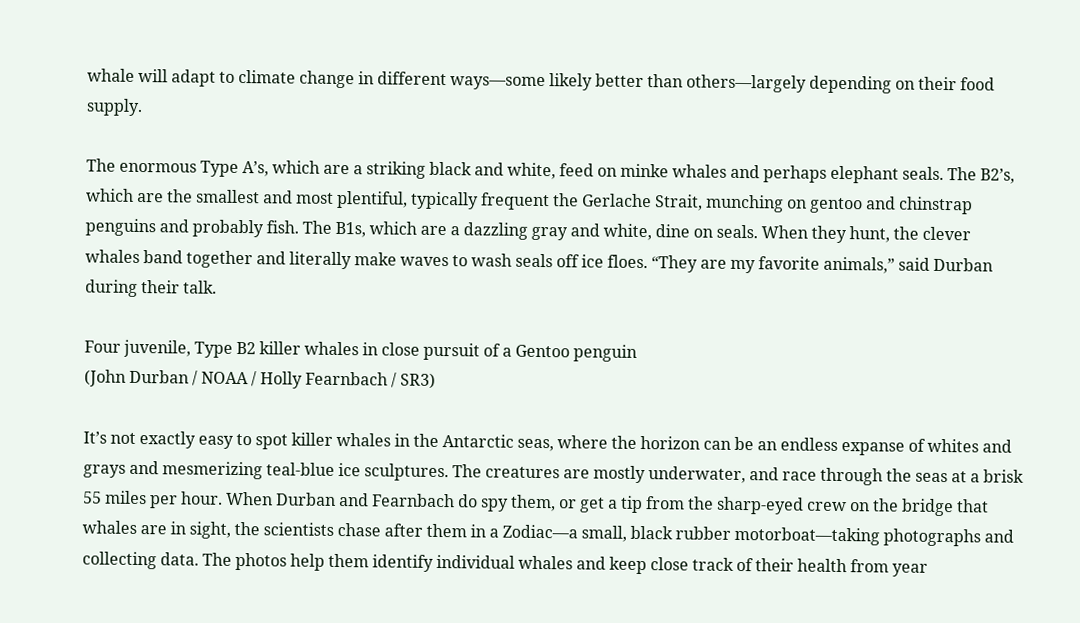whale will adapt to climate change in different ways—some likely better than others—largely depending on their food supply.

The enormous Type A’s, which are a striking black and white, feed on minke whales and perhaps elephant seals. The B2’s, which are the smallest and most plentiful, typically frequent the Gerlache Strait, munching on gentoo and chinstrap penguins and probably fish. The B1s, which are a dazzling gray and white, dine on seals. When they hunt, the clever whales band together and literally make waves to wash seals off ice floes. “They are my favorite animals,” said Durban during their talk.

Four juvenile, Type B2 killer whales in close pursuit of a Gentoo penguin
(John Durban / NOAA / Holly Fearnbach / SR3)

It’s not exactly easy to spot killer whales in the Antarctic seas, where the horizon can be an endless expanse of whites and grays and mesmerizing teal-blue ice sculptures. The creatures are mostly underwater, and race through the seas at a brisk 55 miles per hour. When Durban and Fearnbach do spy them, or get a tip from the sharp-eyed crew on the bridge that whales are in sight, the scientists chase after them in a Zodiac—a small, black rubber motorboat—taking photographs and collecting data. The photos help them identify individual whales and keep close track of their health from year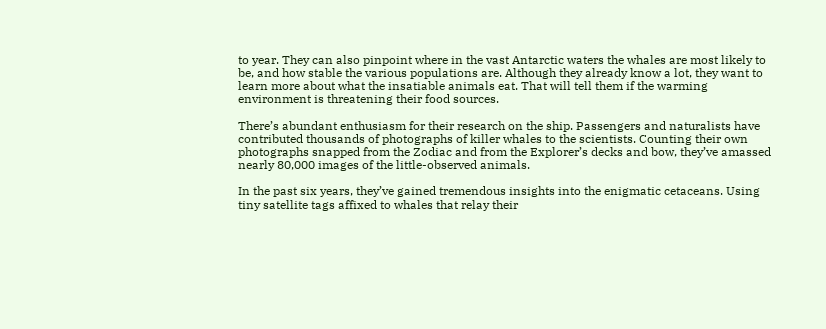to year. They can also pinpoint where in the vast Antarctic waters the whales are most likely to be, and how stable the various populations are. Although they already know a lot, they want to learn more about what the insatiable animals eat. That will tell them if the warming environment is threatening their food sources.

There’s abundant enthusiasm for their research on the ship. Passengers and naturalists have contributed thousands of photographs of killer whales to the scientists. Counting their own photographs snapped from the Zodiac and from the Explorer’s decks and bow, they’ve amassed nearly 80,000 images of the little-observed animals.

In the past six years, they’ve gained tremendous insights into the enigmatic cetaceans. Using tiny satellite tags affixed to whales that relay their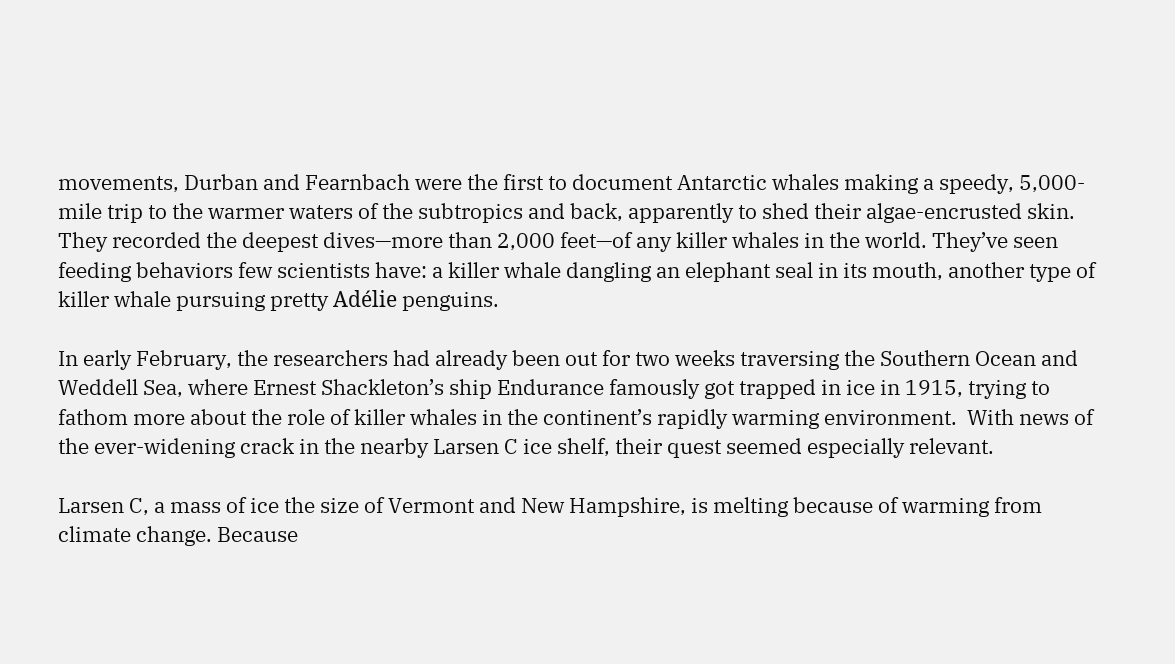movements, Durban and Fearnbach were the first to document Antarctic whales making a speedy, 5,000-mile trip to the warmer waters of the subtropics and back, apparently to shed their algae-encrusted skin. They recorded the deepest dives—more than 2,000 feet—of any killer whales in the world. They’ve seen feeding behaviors few scientists have: a killer whale dangling an elephant seal in its mouth, another type of killer whale pursuing pretty Adélie penguins.

In early February, the researchers had already been out for two weeks traversing the Southern Ocean and Weddell Sea, where Ernest Shackleton’s ship Endurance famously got trapped in ice in 1915, trying to fathom more about the role of killer whales in the continent’s rapidly warming environment.  With news of the ever-widening crack in the nearby Larsen C ice shelf, their quest seemed especially relevant.

Larsen C, a mass of ice the size of Vermont and New Hampshire, is melting because of warming from climate change. Because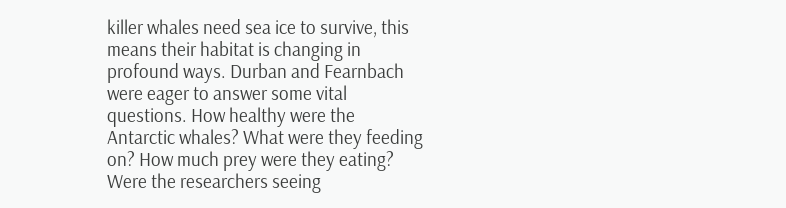killer whales need sea ice to survive, this means their habitat is changing in profound ways. Durban and Fearnbach were eager to answer some vital questions. How healthy were the Antarctic whales? What were they feeding on? How much prey were they eating? Were the researchers seeing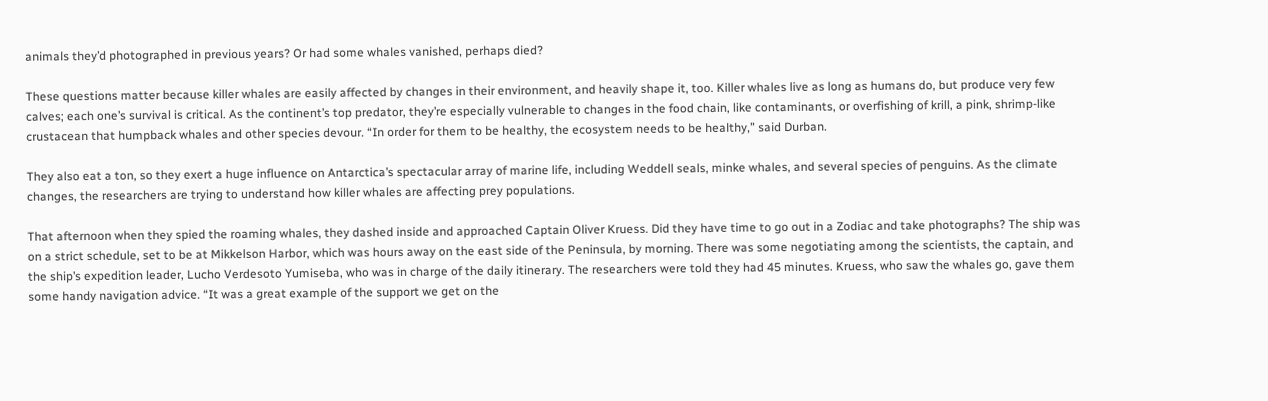animals they’d photographed in previous years? Or had some whales vanished, perhaps died?

These questions matter because killer whales are easily affected by changes in their environment, and heavily shape it, too. Killer whales live as long as humans do, but produce very few calves; each one’s survival is critical. As the continent’s top predator, they’re especially vulnerable to changes in the food chain, like contaminants, or overfishing of krill, a pink, shrimp-like crustacean that humpback whales and other species devour. “In order for them to be healthy, the ecosystem needs to be healthy,” said Durban.

They also eat a ton, so they exert a huge influence on Antarctica’s spectacular array of marine life, including Weddell seals, minke whales, and several species of penguins. As the climate changes, the researchers are trying to understand how killer whales are affecting prey populations.

That afternoon when they spied the roaming whales, they dashed inside and approached Captain Oliver Kruess. Did they have time to go out in a Zodiac and take photographs? The ship was on a strict schedule, set to be at Mikkelson Harbor, which was hours away on the east side of the Peninsula, by morning. There was some negotiating among the scientists, the captain, and the ship’s expedition leader, Lucho Verdesoto Yumiseba, who was in charge of the daily itinerary. The researchers were told they had 45 minutes. Kruess, who saw the whales go, gave them some handy navigation advice. “It was a great example of the support we get on the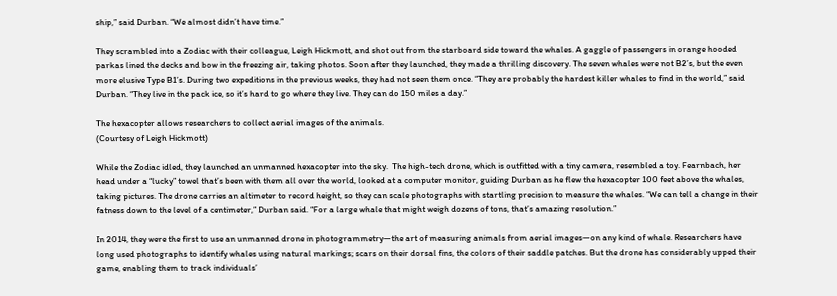ship,” said Durban. “We almost didn’t have time.”

They scrambled into a Zodiac with their colleague, Leigh Hickmott, and shot out from the starboard side toward the whales. A gaggle of passengers in orange hooded parkas lined the decks and bow in the freezing air, taking photos. Soon after they launched, they made a thrilling discovery. The seven whales were not B2’s, but the even more elusive Type B1’s. During two expeditions in the previous weeks, they had not seen them once. “They are probably the hardest killer whales to find in the world,” said Durban. “They live in the pack ice, so it’s hard to go where they live. They can do 150 miles a day.”

The hexacopter allows researchers to collect aerial images of the animals.
(Courtesy of Leigh Hickmott)

While the Zodiac idled, they launched an unmanned hexacopter into the sky.  The high-tech drone, which is outfitted with a tiny camera, resembled a toy. Fearnbach, her head under a “lucky” towel that’s been with them all over the world, looked at a computer monitor, guiding Durban as he flew the hexacopter 100 feet above the whales, taking pictures. The drone carries an altimeter to record height, so they can scale photographs with startling precision to measure the whales. “We can tell a change in their fatness down to the level of a centimeter,” Durban said. “For a large whale that might weigh dozens of tons, that’s amazing resolution.”

In 2014, they were the first to use an unmanned drone in photogrammetry—the art of measuring animals from aerial images—on any kind of whale. Researchers have long used photographs to identify whales using natural markings; scars on their dorsal fins, the colors of their saddle patches. But the drone has considerably upped their game, enabling them to track individuals’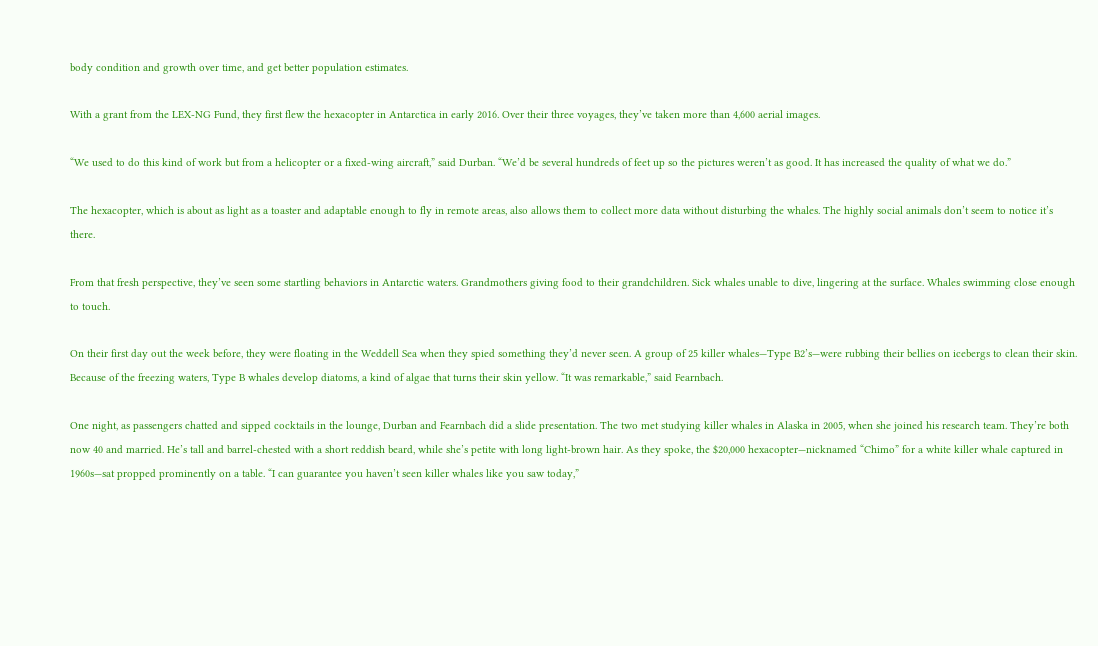body condition and growth over time, and get better population estimates.

With a grant from the LEX-NG Fund, they first flew the hexacopter in Antarctica in early 2016. Over their three voyages, they’ve taken more than 4,600 aerial images.

“We used to do this kind of work but from a helicopter or a fixed-wing aircraft,” said Durban. “We’d be several hundreds of feet up so the pictures weren’t as good. It has increased the quality of what we do.”

The hexacopter, which is about as light as a toaster and adaptable enough to fly in remote areas, also allows them to collect more data without disturbing the whales. The highly social animals don’t seem to notice it’s there.

From that fresh perspective, they’ve seen some startling behaviors in Antarctic waters. Grandmothers giving food to their grandchildren. Sick whales unable to dive, lingering at the surface. Whales swimming close enough to touch.

On their first day out the week before, they were floating in the Weddell Sea when they spied something they’d never seen. A group of 25 killer whales—Type B2’s—were rubbing their bellies on icebergs to clean their skin. Because of the freezing waters, Type B whales develop diatoms, a kind of algae that turns their skin yellow. “It was remarkable,” said Fearnbach.

One night, as passengers chatted and sipped cocktails in the lounge, Durban and Fearnbach did a slide presentation. The two met studying killer whales in Alaska in 2005, when she joined his research team. They’re both now 40 and married. He’s tall and barrel-chested with a short reddish beard, while she’s petite with long light-brown hair. As they spoke, the $20,000 hexacopter—nicknamed “Chimo” for a white killer whale captured in 1960s—sat propped prominently on a table. “I can guarantee you haven’t seen killer whales like you saw today,”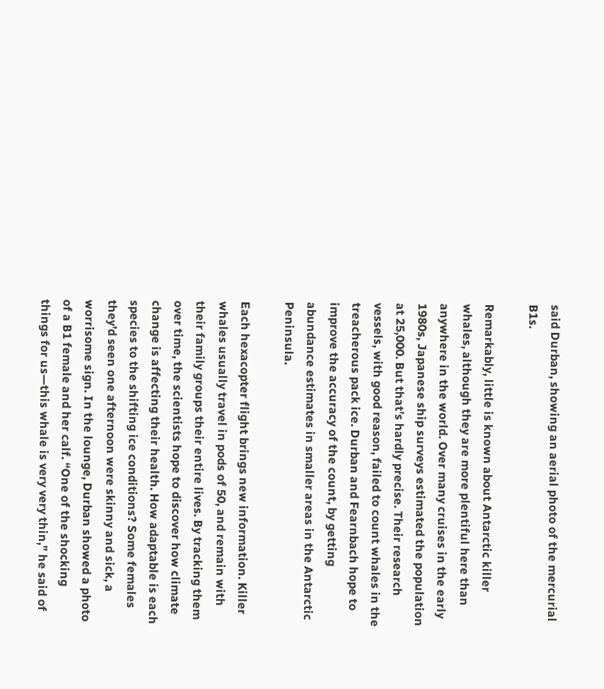said Durban, showing an aerial photo of the mercurial B1s.

Remarkably, little is known about Antarctic killer whales, although they are more plentiful here than anywhere in the world. Over many cruises in the early 1980s, Japanese ship surveys estimated the population at 25,000. But that’s hardly precise. Their research vessels, with good reason, failed to count whales in the treacherous pack ice. Durban and Fearnbach hope to improve the accuracy of the count, by getting abundance estimates in smaller areas in the Antarctic Peninsula.

Each hexacopter flight brings new information. Killer whales usually travel in pods of 50, and remain with their family groups their entire lives. By tracking them over time, the scientists hope to discover how climate change is affecting their health. How adaptable is each species to the shifting ice conditions? Some females they’d seen one afternoon were skinny and sick, a worrisome sign. In the lounge, Durban showed a photo of a B1 female and her calf. “One of the shocking things for us—this whale is very very thin,” he said of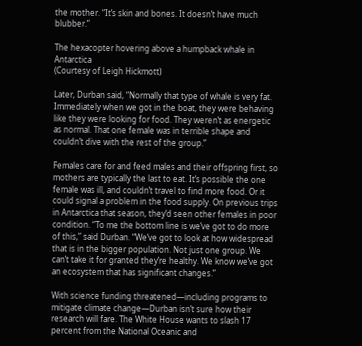the mother. “It’s skin and bones. It doesn’t have much blubber.”

The hexacopter hovering above a humpback whale in Antarctica
(Courtesy of Leigh Hickmott)

Later, Durban said, “Normally that type of whale is very fat. Immediately when we got in the boat, they were behaving like they were looking for food. They weren’t as energetic as normal. That one female was in terrible shape and couldn’t dive with the rest of the group.”

Females care for and feed males and their offspring first, so mothers are typically the last to eat. It’s possible the one female was ill, and couldn’t travel to find more food. Or it could signal a problem in the food supply. On previous trips in Antarctica that season, they’d seen other females in poor condition. “To me the bottom line is we’ve got to do more of this,” said Durban. “We’ve got to look at how widespread that is in the bigger population. Not just one group. We can’t take it for granted they’re healthy. We know we’ve got an ecosystem that has significant changes.”

With science funding threatened—including programs to mitigate climate change—Durban isn’t sure how their research will fare. The White House wants to slash 17 percent from the National Oceanic and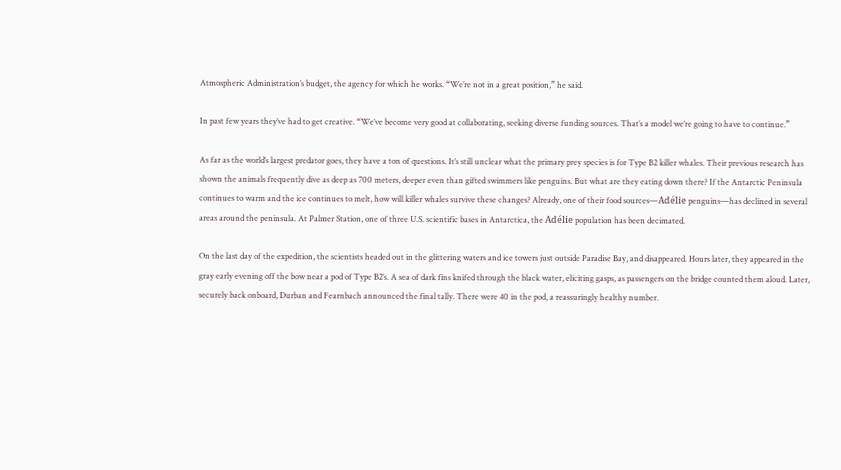Atmospheric Administration’s budget, the agency for which he works. “We’re not in a great position,” he said.

In past few years they’ve had to get creative. “We’ve become very good at collaborating, seeking diverse funding sources. That’s a model we’re going to have to continue.”

As far as the world’s largest predator goes, they have a ton of questions. It’s still unclear what the primary prey species is for Type B2 killer whales. Their previous research has shown the animals frequently dive as deep as 700 meters, deeper even than gifted swimmers like penguins. But what are they eating down there? If the Antarctic Peninsula continues to warm and the ice continues to melt, how will killer whales survive these changes? Already, one of their food sources—Adélie penguins—has declined in several areas around the peninsula. At Palmer Station, one of three U.S. scientific bases in Antarctica, the Adélie population has been decimated.

On the last day of the expedition, the scientists headed out in the glittering waters and ice towers just outside Paradise Bay, and disappeared. Hours later, they appeared in the gray early evening off the bow near a pod of Type B2’s. A sea of dark fins knifed through the black water, eliciting gasps, as passengers on the bridge counted them aloud. Later, securely back onboard, Durban and Fearnbach announced the final tally. There were 40 in the pod, a reassuringly healthy number.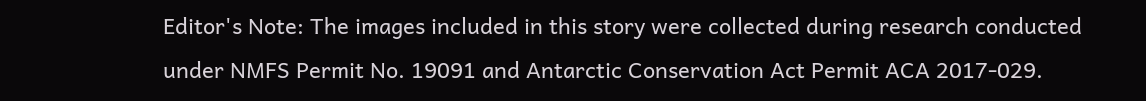Editor's Note: The images included in this story were collected during research conducted under NMFS Permit No. 19091 and Antarctic Conservation Act Permit ACA 2017-029.